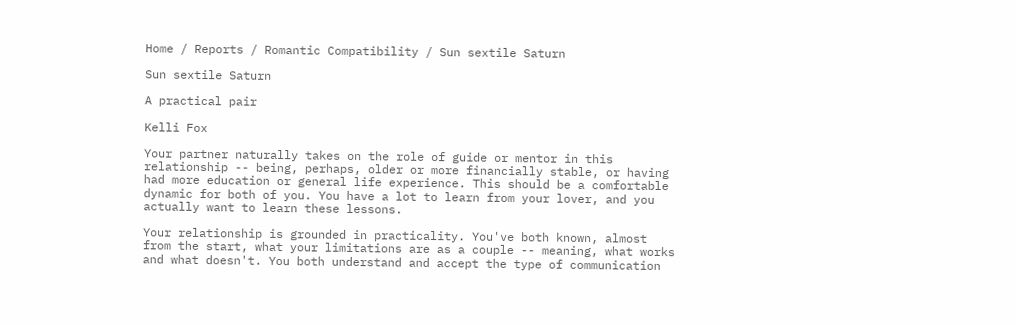Home / Reports / Romantic Compatibility / Sun sextile Saturn

Sun sextile Saturn

A practical pair

Kelli Fox

Your partner naturally takes on the role of guide or mentor in this relationship -- being, perhaps, older or more financially stable, or having had more education or general life experience. This should be a comfortable dynamic for both of you. You have a lot to learn from your lover, and you actually want to learn these lessons.

Your relationship is grounded in practicality. You've both known, almost from the start, what your limitations are as a couple -- meaning, what works and what doesn't. You both understand and accept the type of communication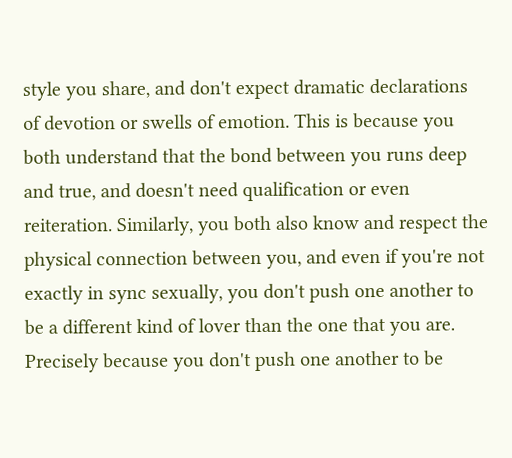style you share, and don't expect dramatic declarations of devotion or swells of emotion. This is because you both understand that the bond between you runs deep and true, and doesn't need qualification or even reiteration. Similarly, you both also know and respect the physical connection between you, and even if you're not exactly in sync sexually, you don't push one another to be a different kind of lover than the one that you are. Precisely because you don't push one another to be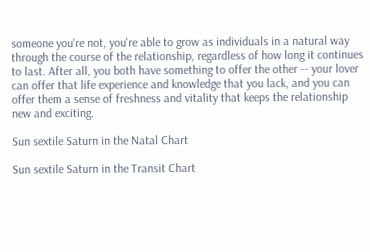someone you're not, you're able to grow as individuals in a natural way through the course of the relationship, regardless of how long it continues to last. After all, you both have something to offer the other -- your lover can offer that life experience and knowledge that you lack, and you can offer them a sense of freshness and vitality that keeps the relationship new and exciting.

Sun sextile Saturn in the Natal Chart

Sun sextile Saturn in the Transit Chart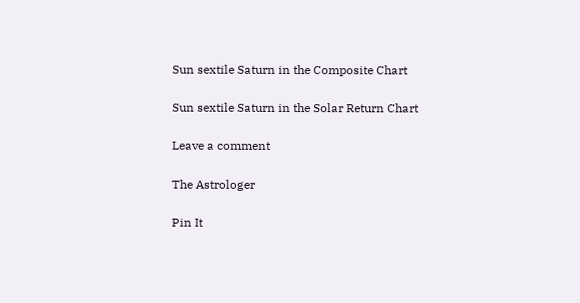Sun sextile Saturn in the Composite Chart

Sun sextile Saturn in the Solar Return Chart

Leave a comment

The Astrologer

Pin It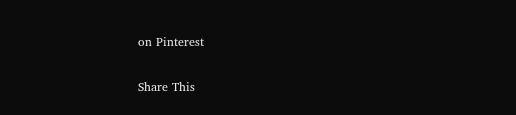on Pinterest

Share This